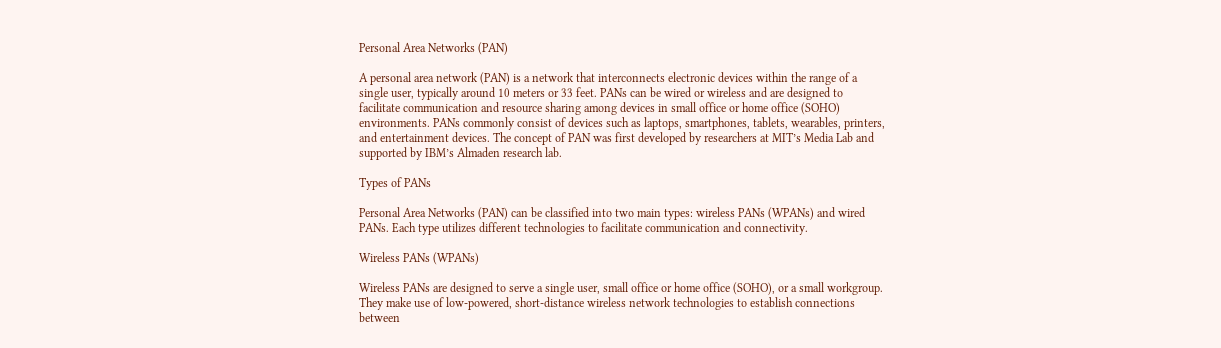Personal Area Networks (PAN)

A personal area network (PAN) is a network that interconnects electronic devices within the range of a single user, typically around 10 meters or 33 feet. PANs can be wired or wireless and are designed to facilitate communication and resource sharing among devices in small office or home office (SOHO) environments. PANs commonly consist of devices such as laptops, smartphones, tablets, wearables, printers, and entertainment devices. The concept of PAN was first developed by researchers at MIT’s Media Lab and supported by IBM’s Almaden research lab.

Types of PANs

Personal Area Networks (PAN) can be classified into two main types: wireless PANs (WPANs) and wired PANs. Each type utilizes different technologies to facilitate communication and connectivity.

Wireless PANs (WPANs)

Wireless PANs are designed to serve a single user, small office or home office (SOHO), or a small workgroup. They make use of low-powered, short-distance wireless network technologies to establish connections between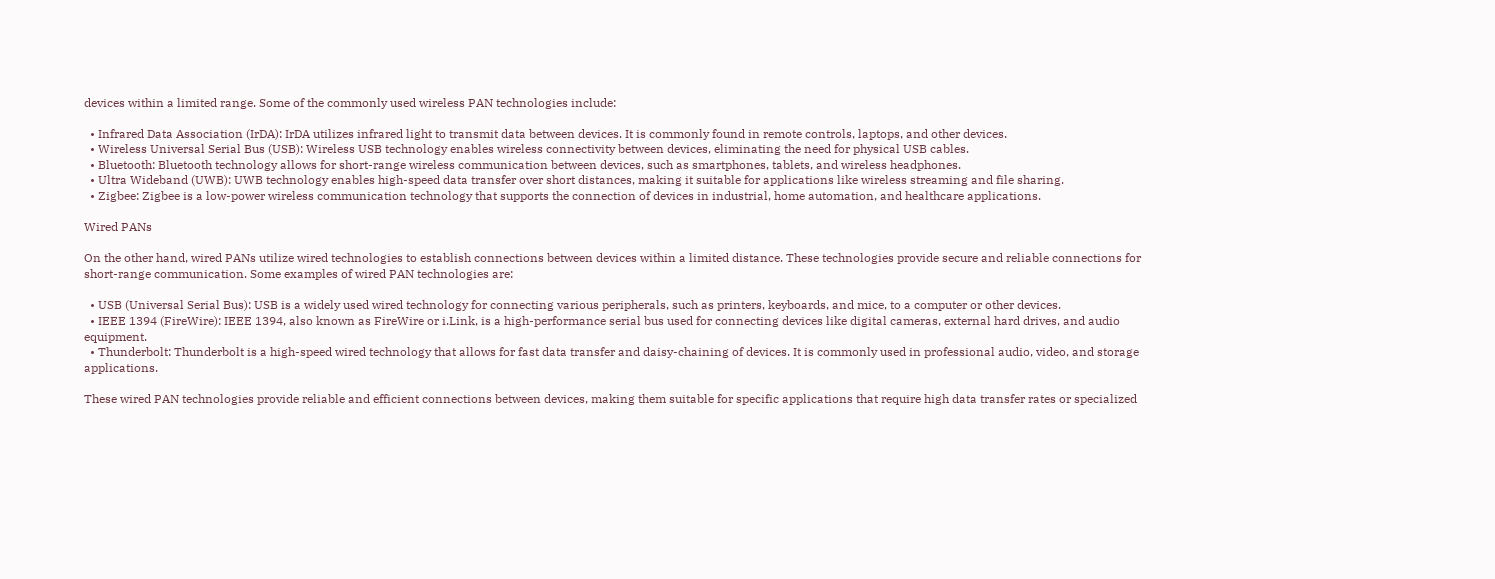devices within a limited range. Some of the commonly used wireless PAN technologies include:

  • Infrared Data Association (IrDA): IrDA utilizes infrared light to transmit data between devices. It is commonly found in remote controls, laptops, and other devices.
  • Wireless Universal Serial Bus (USB): Wireless USB technology enables wireless connectivity between devices, eliminating the need for physical USB cables.
  • Bluetooth: Bluetooth technology allows for short-range wireless communication between devices, such as smartphones, tablets, and wireless headphones.
  • Ultra Wideband (UWB): UWB technology enables high-speed data transfer over short distances, making it suitable for applications like wireless streaming and file sharing.
  • Zigbee: Zigbee is a low-power wireless communication technology that supports the connection of devices in industrial, home automation, and healthcare applications.

Wired PANs

On the other hand, wired PANs utilize wired technologies to establish connections between devices within a limited distance. These technologies provide secure and reliable connections for short-range communication. Some examples of wired PAN technologies are:

  • USB (Universal Serial Bus): USB is a widely used wired technology for connecting various peripherals, such as printers, keyboards, and mice, to a computer or other devices.
  • IEEE 1394 (FireWire): IEEE 1394, also known as FireWire or i.Link, is a high-performance serial bus used for connecting devices like digital cameras, external hard drives, and audio equipment.
  • Thunderbolt: Thunderbolt is a high-speed wired technology that allows for fast data transfer and daisy-chaining of devices. It is commonly used in professional audio, video, and storage applications.

These wired PAN technologies provide reliable and efficient connections between devices, making them suitable for specific applications that require high data transfer rates or specialized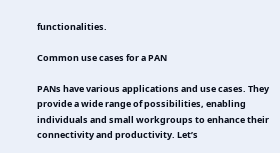functionalities.

Common use cases for a PAN

PANs have various applications and use cases. They provide a wide range of possibilities, enabling individuals and small workgroups to enhance their connectivity and productivity. Let’s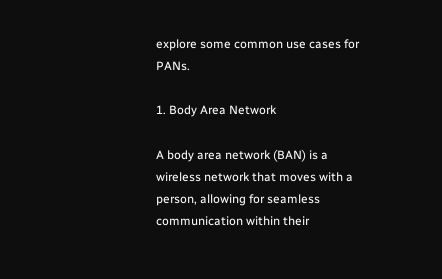explore some common use cases for PANs.

1. Body Area Network

A body area network (BAN) is a wireless network that moves with a person, allowing for seamless communication within their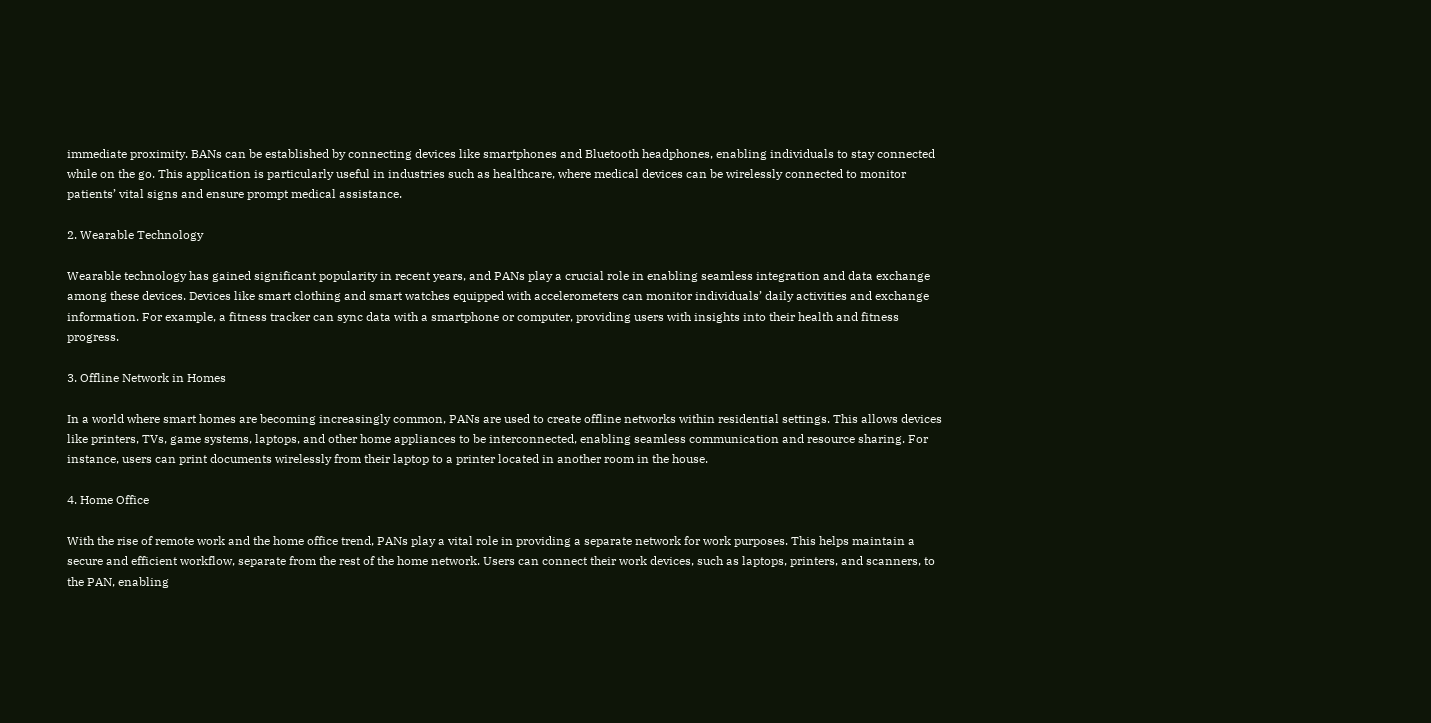immediate proximity. BANs can be established by connecting devices like smartphones and Bluetooth headphones, enabling individuals to stay connected while on the go. This application is particularly useful in industries such as healthcare, where medical devices can be wirelessly connected to monitor patients’ vital signs and ensure prompt medical assistance.

2. Wearable Technology

Wearable technology has gained significant popularity in recent years, and PANs play a crucial role in enabling seamless integration and data exchange among these devices. Devices like smart clothing and smart watches equipped with accelerometers can monitor individuals’ daily activities and exchange information. For example, a fitness tracker can sync data with a smartphone or computer, providing users with insights into their health and fitness progress.

3. Offline Network in Homes

In a world where smart homes are becoming increasingly common, PANs are used to create offline networks within residential settings. This allows devices like printers, TVs, game systems, laptops, and other home appliances to be interconnected, enabling seamless communication and resource sharing. For instance, users can print documents wirelessly from their laptop to a printer located in another room in the house.

4. Home Office

With the rise of remote work and the home office trend, PANs play a vital role in providing a separate network for work purposes. This helps maintain a secure and efficient workflow, separate from the rest of the home network. Users can connect their work devices, such as laptops, printers, and scanners, to the PAN, enabling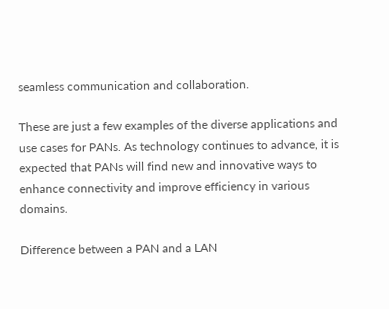seamless communication and collaboration.

These are just a few examples of the diverse applications and use cases for PANs. As technology continues to advance, it is expected that PANs will find new and innovative ways to enhance connectivity and improve efficiency in various domains.

Difference between a PAN and a LAN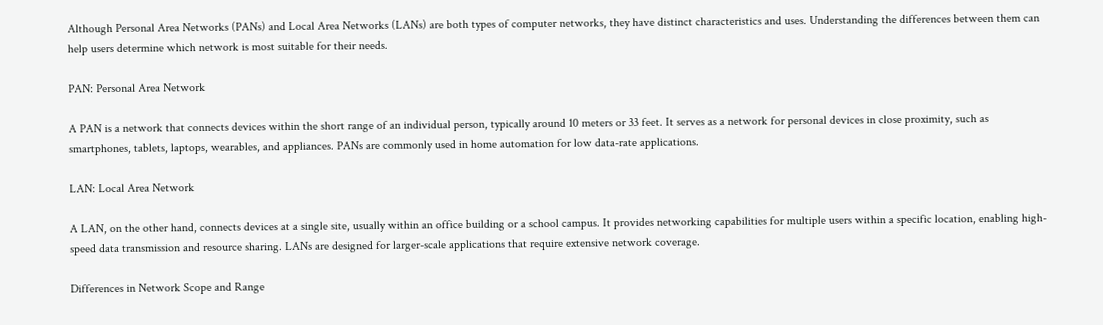Although Personal Area Networks (PANs) and Local Area Networks (LANs) are both types of computer networks, they have distinct characteristics and uses. Understanding the differences between them can help users determine which network is most suitable for their needs.

PAN: Personal Area Network

A PAN is a network that connects devices within the short range of an individual person, typically around 10 meters or 33 feet. It serves as a network for personal devices in close proximity, such as smartphones, tablets, laptops, wearables, and appliances. PANs are commonly used in home automation for low data-rate applications.

LAN: Local Area Network

A LAN, on the other hand, connects devices at a single site, usually within an office building or a school campus. It provides networking capabilities for multiple users within a specific location, enabling high-speed data transmission and resource sharing. LANs are designed for larger-scale applications that require extensive network coverage.

Differences in Network Scope and Range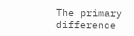The primary difference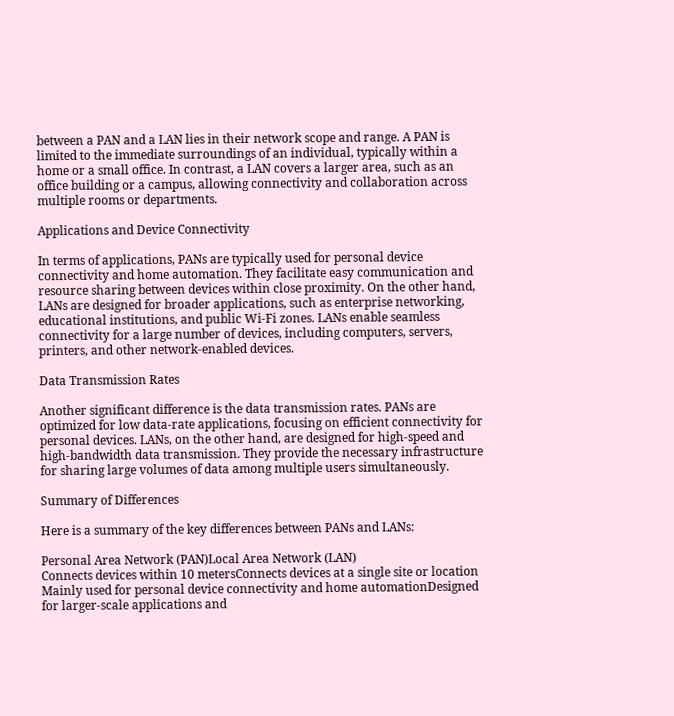between a PAN and a LAN lies in their network scope and range. A PAN is limited to the immediate surroundings of an individual, typically within a home or a small office. In contrast, a LAN covers a larger area, such as an office building or a campus, allowing connectivity and collaboration across multiple rooms or departments.

Applications and Device Connectivity

In terms of applications, PANs are typically used for personal device connectivity and home automation. They facilitate easy communication and resource sharing between devices within close proximity. On the other hand, LANs are designed for broader applications, such as enterprise networking, educational institutions, and public Wi-Fi zones. LANs enable seamless connectivity for a large number of devices, including computers, servers, printers, and other network-enabled devices.

Data Transmission Rates

Another significant difference is the data transmission rates. PANs are optimized for low data-rate applications, focusing on efficient connectivity for personal devices. LANs, on the other hand, are designed for high-speed and high-bandwidth data transmission. They provide the necessary infrastructure for sharing large volumes of data among multiple users simultaneously.

Summary of Differences

Here is a summary of the key differences between PANs and LANs:

Personal Area Network (PAN)Local Area Network (LAN)
Connects devices within 10 metersConnects devices at a single site or location
Mainly used for personal device connectivity and home automationDesigned for larger-scale applications and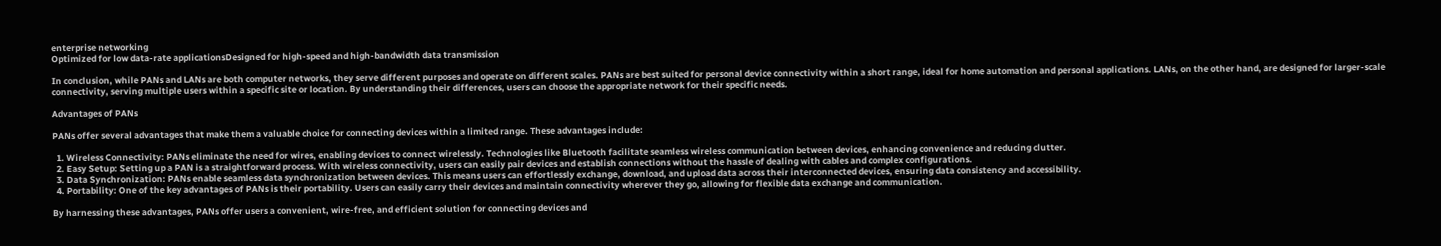enterprise networking
Optimized for low data-rate applicationsDesigned for high-speed and high-bandwidth data transmission

In conclusion, while PANs and LANs are both computer networks, they serve different purposes and operate on different scales. PANs are best suited for personal device connectivity within a short range, ideal for home automation and personal applications. LANs, on the other hand, are designed for larger-scale connectivity, serving multiple users within a specific site or location. By understanding their differences, users can choose the appropriate network for their specific needs.

Advantages of PANs

PANs offer several advantages that make them a valuable choice for connecting devices within a limited range. These advantages include:

  1. Wireless Connectivity: PANs eliminate the need for wires, enabling devices to connect wirelessly. Technologies like Bluetooth facilitate seamless wireless communication between devices, enhancing convenience and reducing clutter.
  2. Easy Setup: Setting up a PAN is a straightforward process. With wireless connectivity, users can easily pair devices and establish connections without the hassle of dealing with cables and complex configurations.
  3. Data Synchronization: PANs enable seamless data synchronization between devices. This means users can effortlessly exchange, download, and upload data across their interconnected devices, ensuring data consistency and accessibility.
  4. Portability: One of the key advantages of PANs is their portability. Users can easily carry their devices and maintain connectivity wherever they go, allowing for flexible data exchange and communication.

By harnessing these advantages, PANs offer users a convenient, wire-free, and efficient solution for connecting devices and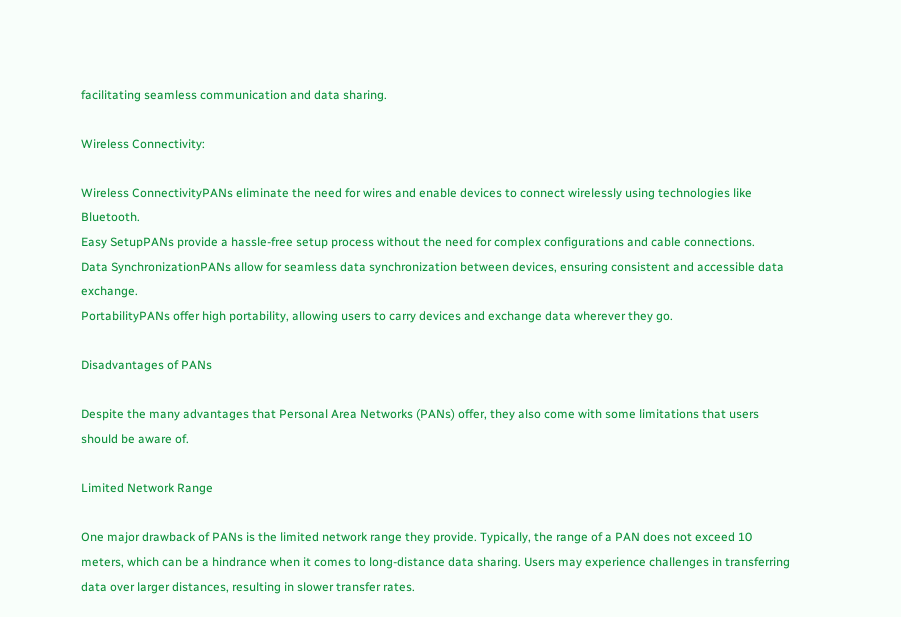facilitating seamless communication and data sharing.

Wireless Connectivity:

Wireless ConnectivityPANs eliminate the need for wires and enable devices to connect wirelessly using technologies like Bluetooth.
Easy SetupPANs provide a hassle-free setup process without the need for complex configurations and cable connections.
Data SynchronizationPANs allow for seamless data synchronization between devices, ensuring consistent and accessible data exchange.
PortabilityPANs offer high portability, allowing users to carry devices and exchange data wherever they go.

Disadvantages of PANs

Despite the many advantages that Personal Area Networks (PANs) offer, they also come with some limitations that users should be aware of.

Limited Network Range

One major drawback of PANs is the limited network range they provide. Typically, the range of a PAN does not exceed 10 meters, which can be a hindrance when it comes to long-distance data sharing. Users may experience challenges in transferring data over larger distances, resulting in slower transfer rates.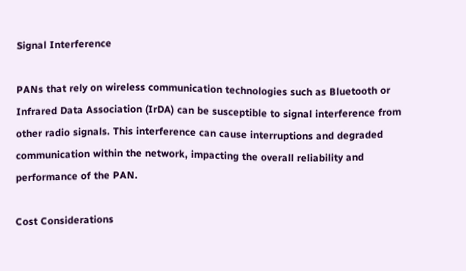Signal Interference

PANs that rely on wireless communication technologies such as Bluetooth or Infrared Data Association (IrDA) can be susceptible to signal interference from other radio signals. This interference can cause interruptions and degraded communication within the network, impacting the overall reliability and performance of the PAN.

Cost Considerations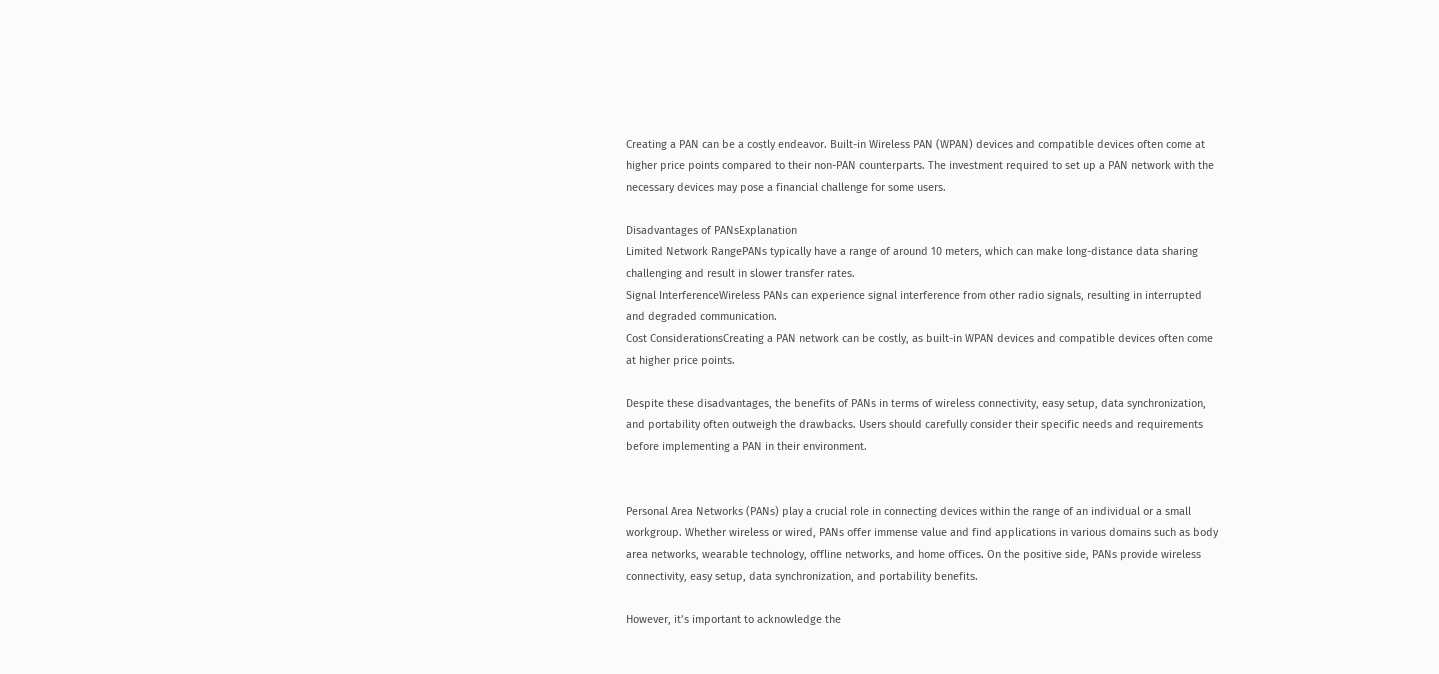Creating a PAN can be a costly endeavor. Built-in Wireless PAN (WPAN) devices and compatible devices often come at higher price points compared to their non-PAN counterparts. The investment required to set up a PAN network with the necessary devices may pose a financial challenge for some users.

Disadvantages of PANsExplanation
Limited Network RangePANs typically have a range of around 10 meters, which can make long-distance data sharing challenging and result in slower transfer rates.
Signal InterferenceWireless PANs can experience signal interference from other radio signals, resulting in interrupted and degraded communication.
Cost ConsiderationsCreating a PAN network can be costly, as built-in WPAN devices and compatible devices often come at higher price points.

Despite these disadvantages, the benefits of PANs in terms of wireless connectivity, easy setup, data synchronization, and portability often outweigh the drawbacks. Users should carefully consider their specific needs and requirements before implementing a PAN in their environment.


Personal Area Networks (PANs) play a crucial role in connecting devices within the range of an individual or a small workgroup. Whether wireless or wired, PANs offer immense value and find applications in various domains such as body area networks, wearable technology, offline networks, and home offices. On the positive side, PANs provide wireless connectivity, easy setup, data synchronization, and portability benefits.

However, it’s important to acknowledge the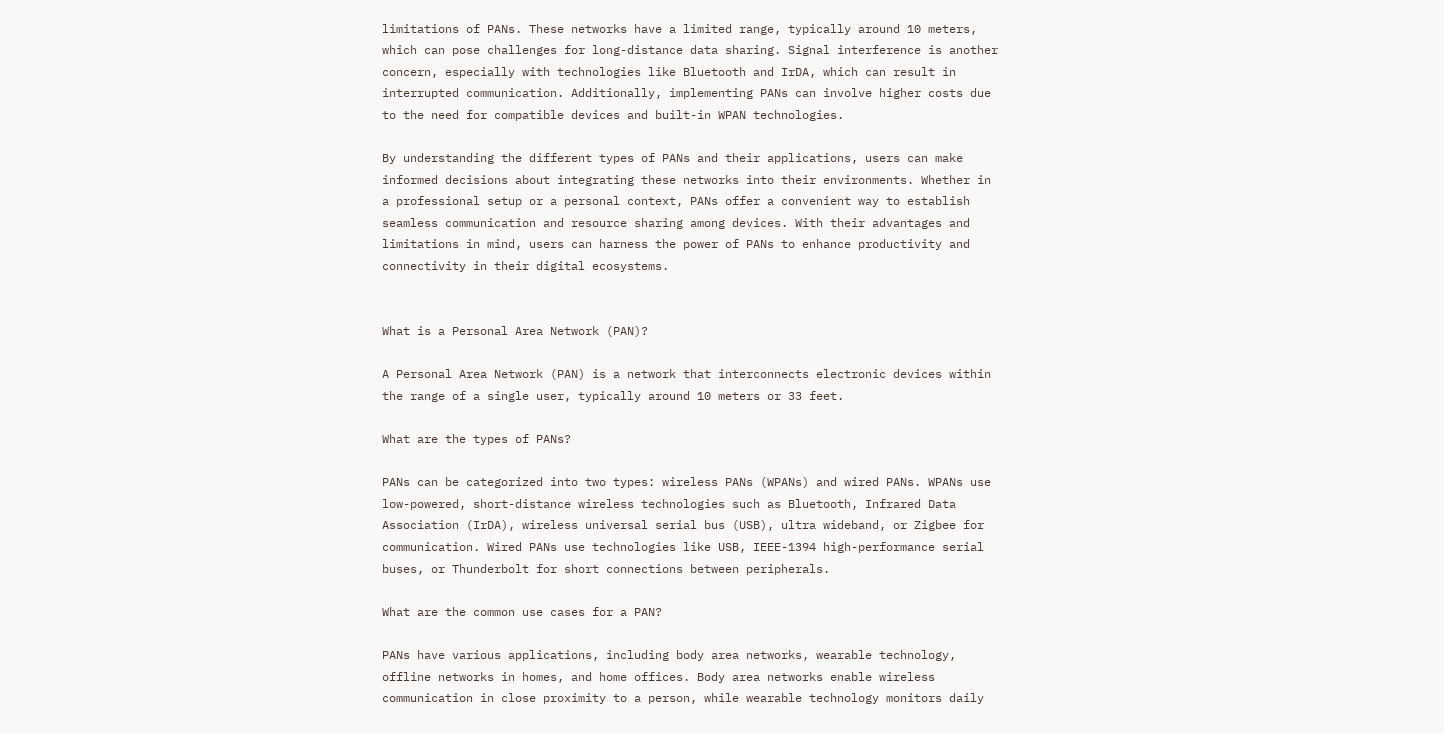limitations of PANs. These networks have a limited range, typically around 10 meters, which can pose challenges for long-distance data sharing. Signal interference is another concern, especially with technologies like Bluetooth and IrDA, which can result in interrupted communication. Additionally, implementing PANs can involve higher costs due to the need for compatible devices and built-in WPAN technologies.

By understanding the different types of PANs and their applications, users can make informed decisions about integrating these networks into their environments. Whether in a professional setup or a personal context, PANs offer a convenient way to establish seamless communication and resource sharing among devices. With their advantages and limitations in mind, users can harness the power of PANs to enhance productivity and connectivity in their digital ecosystems.


What is a Personal Area Network (PAN)?

A Personal Area Network (PAN) is a network that interconnects electronic devices within the range of a single user, typically around 10 meters or 33 feet.

What are the types of PANs?

PANs can be categorized into two types: wireless PANs (WPANs) and wired PANs. WPANs use low-powered, short-distance wireless technologies such as Bluetooth, Infrared Data Association (IrDA), wireless universal serial bus (USB), ultra wideband, or Zigbee for communication. Wired PANs use technologies like USB, IEEE-1394 high-performance serial buses, or Thunderbolt for short connections between peripherals.

What are the common use cases for a PAN?

PANs have various applications, including body area networks, wearable technology, offline networks in homes, and home offices. Body area networks enable wireless communication in close proximity to a person, while wearable technology monitors daily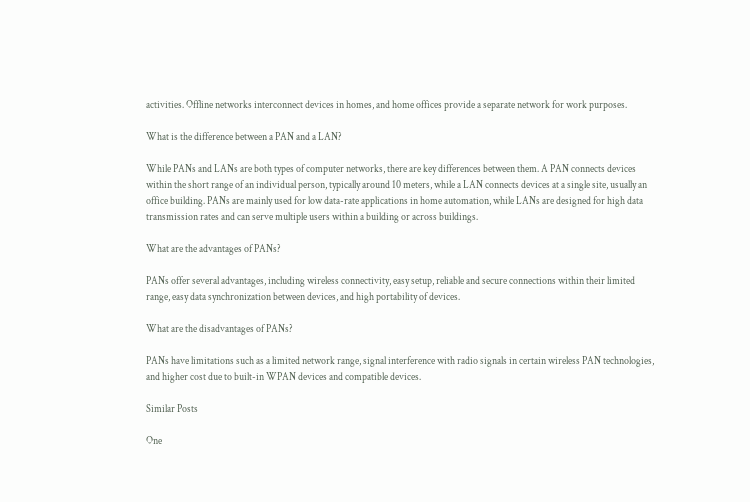activities. Offline networks interconnect devices in homes, and home offices provide a separate network for work purposes.

What is the difference between a PAN and a LAN?

While PANs and LANs are both types of computer networks, there are key differences between them. A PAN connects devices within the short range of an individual person, typically around 10 meters, while a LAN connects devices at a single site, usually an office building. PANs are mainly used for low data-rate applications in home automation, while LANs are designed for high data transmission rates and can serve multiple users within a building or across buildings.

What are the advantages of PANs?

PANs offer several advantages, including wireless connectivity, easy setup, reliable and secure connections within their limited range, easy data synchronization between devices, and high portability of devices.

What are the disadvantages of PANs?

PANs have limitations such as a limited network range, signal interference with radio signals in certain wireless PAN technologies, and higher cost due to built-in WPAN devices and compatible devices.

Similar Posts

One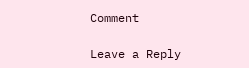Comment

Leave a Reply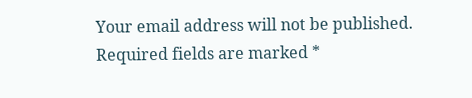Your email address will not be published. Required fields are marked *